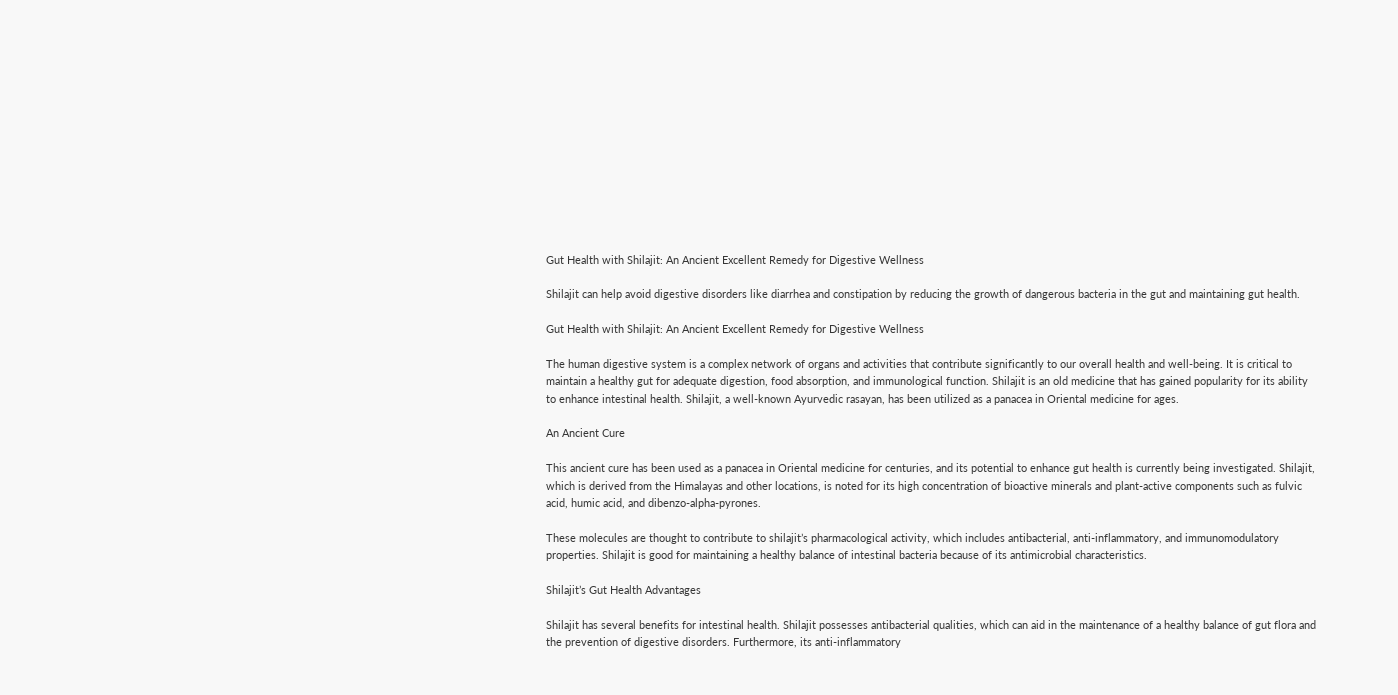Gut Health with Shilajit: An Ancient Excellent Remedy for Digestive Wellness

Shilajit can help avoid digestive disorders like diarrhea and constipation by reducing the growth of dangerous bacteria in the gut and maintaining gut health.

Gut Health with Shilajit: An Ancient Excellent Remedy for Digestive Wellness

The human digestive system is a complex network of organs and activities that contribute significantly to our overall health and well-being. It is critical to maintain a healthy gut for adequate digestion, food absorption, and immunological function. Shilajit is an old medicine that has gained popularity for its ability to enhance intestinal health. Shilajit, a well-known Ayurvedic rasayan, has been utilized as a panacea in Oriental medicine for ages.

An Ancient Cure

This ancient cure has been used as a panacea in Oriental medicine for centuries, and its potential to enhance gut health is currently being investigated. Shilajit, which is derived from the Himalayas and other locations, is noted for its high concentration of bioactive minerals and plant-active components such as fulvic acid, humic acid, and dibenzo-alpha-pyrones.

These molecules are thought to contribute to shilajit’s pharmacological activity, which includes antibacterial, anti-inflammatory, and immunomodulatory properties. Shilajit is good for maintaining a healthy balance of intestinal bacteria because of its antimicrobial characteristics.

Shilajit’s Gut Health Advantages

Shilajit has several benefits for intestinal health. Shilajit possesses antibacterial qualities, which can aid in the maintenance of a healthy balance of gut flora and the prevention of digestive disorders. Furthermore, its anti-inflammatory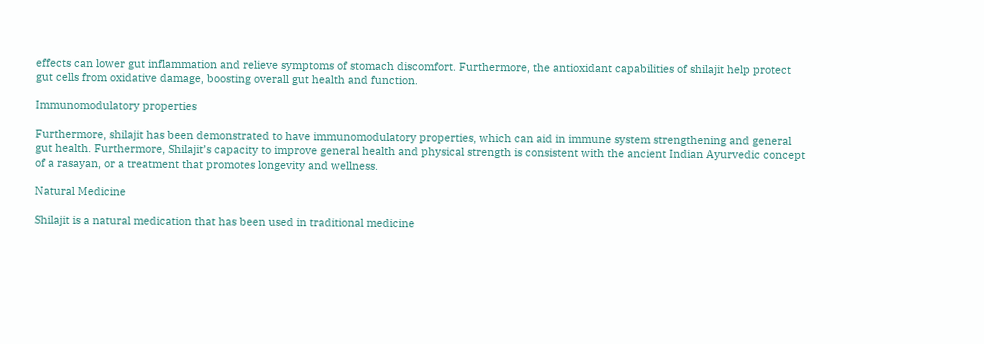effects can lower gut inflammation and relieve symptoms of stomach discomfort. Furthermore, the antioxidant capabilities of shilajit help protect gut cells from oxidative damage, boosting overall gut health and function.

Immunomodulatory properties

Furthermore, shilajit has been demonstrated to have immunomodulatory properties, which can aid in immune system strengthening and general gut health. Furthermore, Shilajit’s capacity to improve general health and physical strength is consistent with the ancient Indian Ayurvedic concept of a rasayan, or a treatment that promotes longevity and wellness.

Natural Medicine

Shilajit is a natural medication that has been used in traditional medicine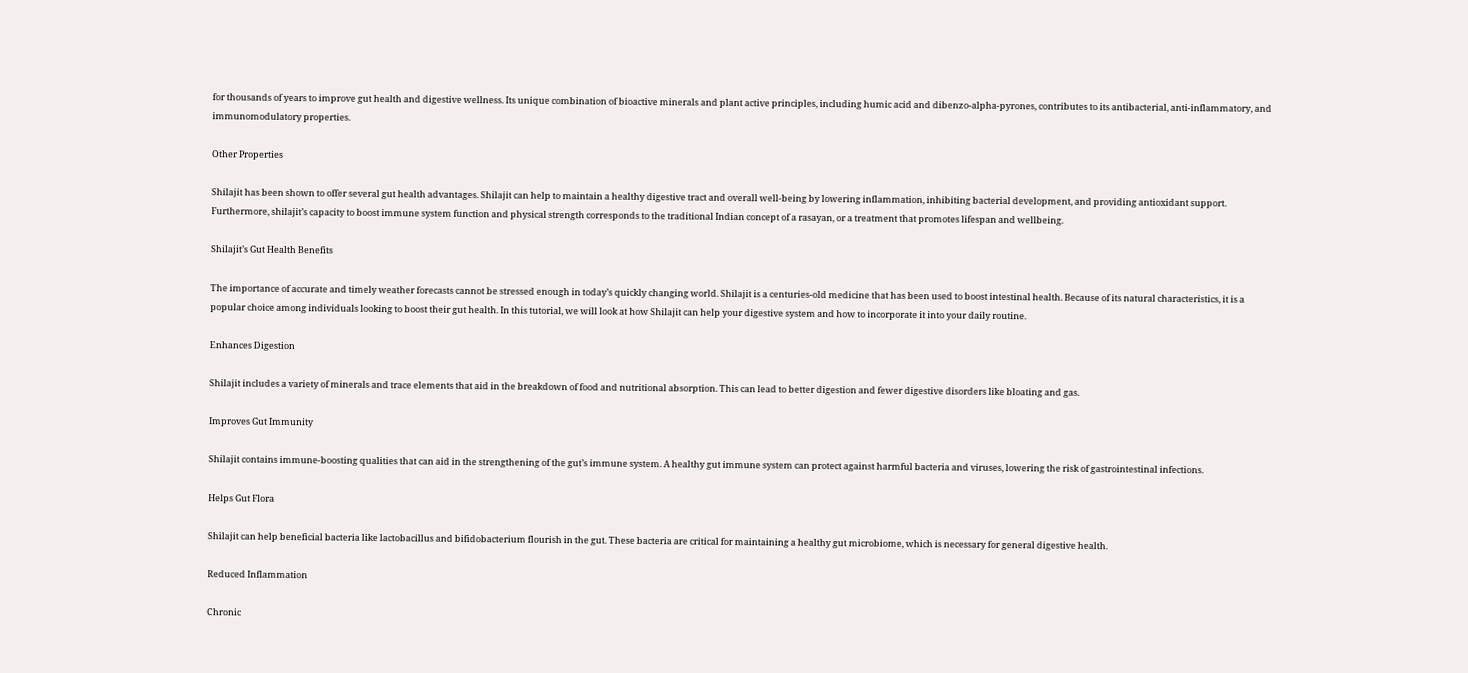for thousands of years to improve gut health and digestive wellness. Its unique combination of bioactive minerals and plant active principles, including humic acid and dibenzo-alpha-pyrones, contributes to its antibacterial, anti-inflammatory, and immunomodulatory properties.

Other Properties

Shilajit has been shown to offer several gut health advantages. Shilajit can help to maintain a healthy digestive tract and overall well-being by lowering inflammation, inhibiting bacterial development, and providing antioxidant support. Furthermore, shilajit’s capacity to boost immune system function and physical strength corresponds to the traditional Indian concept of a rasayan, or a treatment that promotes lifespan and wellbeing.

Shilajit’s Gut Health Benefits

The importance of accurate and timely weather forecasts cannot be stressed enough in today’s quickly changing world. Shilajit is a centuries-old medicine that has been used to boost intestinal health. Because of its natural characteristics, it is a popular choice among individuals looking to boost their gut health. In this tutorial, we will look at how Shilajit can help your digestive system and how to incorporate it into your daily routine.

Enhances Digestion

Shilajit includes a variety of minerals and trace elements that aid in the breakdown of food and nutritional absorption. This can lead to better digestion and fewer digestive disorders like bloating and gas.

Improves Gut Immunity

Shilajit contains immune-boosting qualities that can aid in the strengthening of the gut’s immune system. A healthy gut immune system can protect against harmful bacteria and viruses, lowering the risk of gastrointestinal infections.

Helps Gut Flora

Shilajit can help beneficial bacteria like lactobacillus and bifidobacterium flourish in the gut. These bacteria are critical for maintaining a healthy gut microbiome, which is necessary for general digestive health.

Reduced Inflammation

Chronic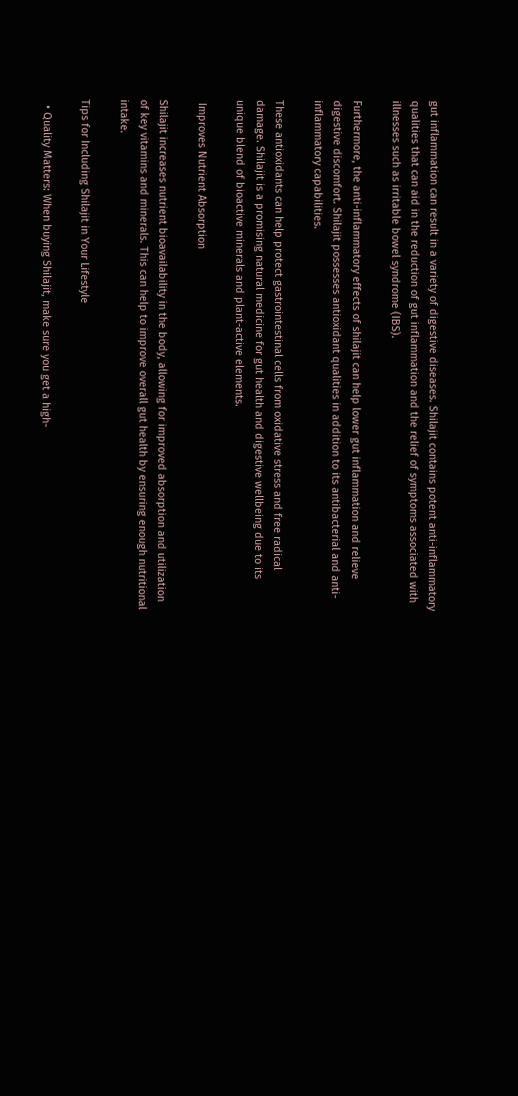gut inflammation can result in a variety of digestive diseases. Shilajit contains potent anti-inflammatory qualities that can aid in the reduction of gut inflammation and the relief of symptoms associated with illnesses such as irritable bowel syndrome (IBS).

Furthermore, the anti-inflammatory effects of shilajit can help lower gut inflammation and relieve digestive discomfort. Shilajit possesses antioxidant qualities in addition to its antibacterial and anti-inflammatory capabilities.

These antioxidants can help protect gastrointestinal cells from oxidative stress and free radical damage. Shilajit is a promising natural medicine for gut health and digestive wellbeing due to its unique blend of bioactive minerals and plant-active elements.

 Improves Nutrient Absorption

Shilajit increases nutrient bioavailability in the body, allowing for improved absorption and utilization of key vitamins and minerals. This can help to improve overall gut health by ensuring enough nutritional intake.

Tips for Including Shilajit in Your Lifestyle

  • Quality Matters: When buying Shilajit, make sure you get a high-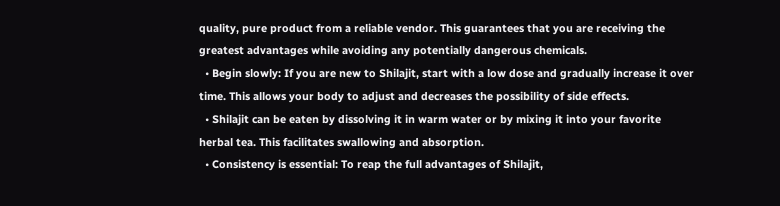quality, pure product from a reliable vendor. This guarantees that you are receiving the greatest advantages while avoiding any potentially dangerous chemicals.
  • Begin slowly: If you are new to Shilajit, start with a low dose and gradually increase it over time. This allows your body to adjust and decreases the possibility of side effects.
  • Shilajit can be eaten by dissolving it in warm water or by mixing it into your favorite herbal tea. This facilitates swallowing and absorption.
  • Consistency is essential: To reap the full advantages of Shilajit,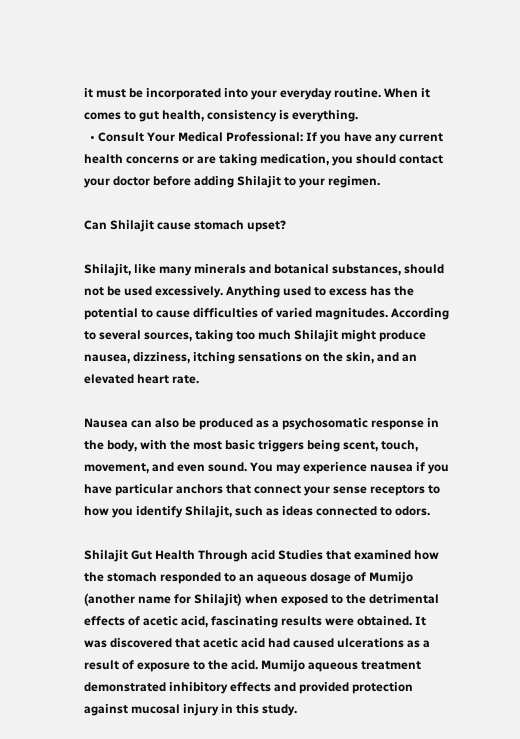it must be incorporated into your everyday routine. When it comes to gut health, consistency is everything.
  • Consult Your Medical Professional: If you have any current health concerns or are taking medication, you should contact your doctor before adding Shilajit to your regimen.

Can Shilajit cause stomach upset?

Shilajit, like many minerals and botanical substances, should not be used excessively. Anything used to excess has the potential to cause difficulties of varied magnitudes. According to several sources, taking too much Shilajit might produce nausea, dizziness, itching sensations on the skin, and an elevated heart rate.

Nausea can also be produced as a psychosomatic response in the body, with the most basic triggers being scent, touch, movement, and even sound. You may experience nausea if you have particular anchors that connect your sense receptors to how you identify Shilajit, such as ideas connected to odors.

Shilajit Gut Health Through acid Studies that examined how the stomach responded to an aqueous dosage of Mumijo (another name for Shilajit) when exposed to the detrimental effects of acetic acid, fascinating results were obtained. It was discovered that acetic acid had caused ulcerations as a result of exposure to the acid. Mumijo aqueous treatment demonstrated inhibitory effects and provided protection against mucosal injury in this study.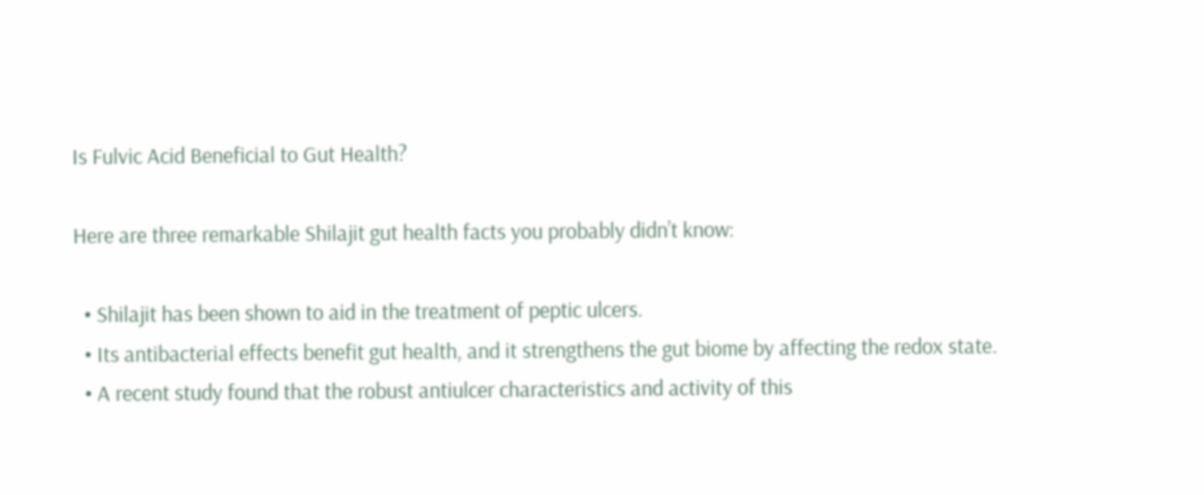Is Fulvic Acid Beneficial to Gut Health?

Here are three remarkable Shilajit gut health facts you probably didn’t know:

  • Shilajit has been shown to aid in the treatment of peptic ulcers.
  • Its antibacterial effects benefit gut health, and it strengthens the gut biome by affecting the redox state.
  • A recent study found that the robust antiulcer characteristics and activity of this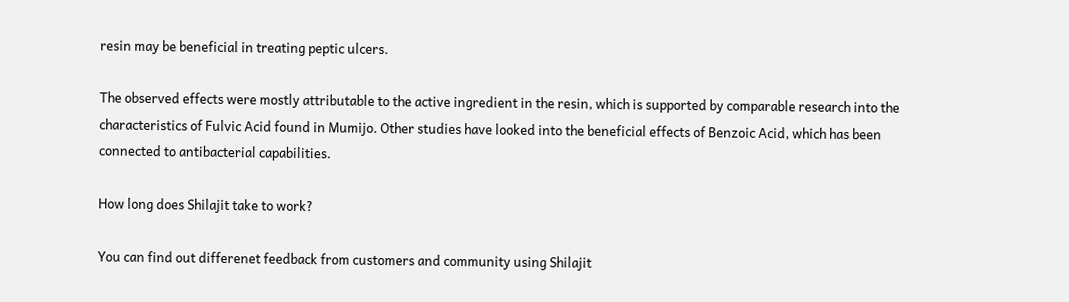resin may be beneficial in treating peptic ulcers.

The observed effects were mostly attributable to the active ingredient in the resin, which is supported by comparable research into the characteristics of Fulvic Acid found in Mumijo. Other studies have looked into the beneficial effects of Benzoic Acid, which has been connected to antibacterial capabilities.

How long does Shilajit take to work?

You can find out differenet feedback from customers and community using Shilajit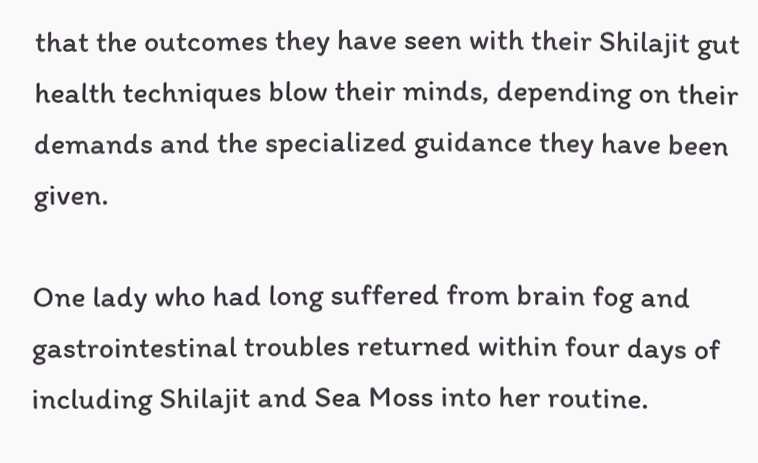that the outcomes they have seen with their Shilajit gut health techniques blow their minds, depending on their demands and the specialized guidance they have been given.

One lady who had long suffered from brain fog and gastrointestinal troubles returned within four days of including Shilajit and Sea Moss into her routine.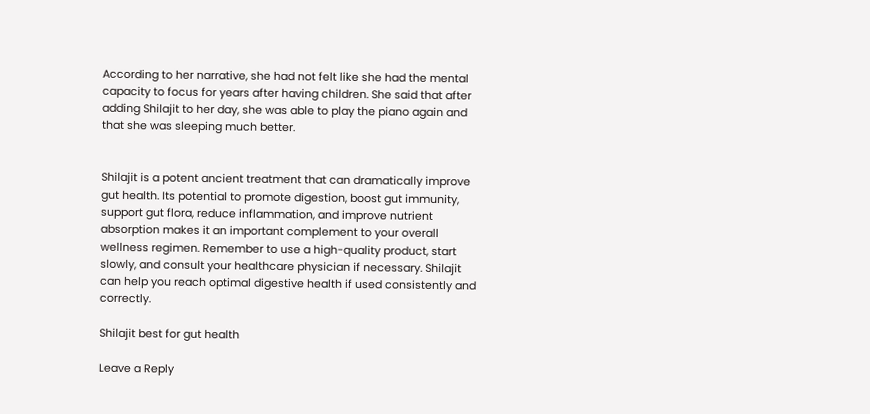According to her narrative, she had not felt like she had the mental capacity to focus for years after having children. She said that after adding Shilajit to her day, she was able to play the piano again and that she was sleeping much better.


Shilajit is a potent ancient treatment that can dramatically improve gut health. Its potential to promote digestion, boost gut immunity, support gut flora, reduce inflammation, and improve nutrient absorption makes it an important complement to your overall wellness regimen. Remember to use a high-quality product, start slowly, and consult your healthcare physician if necessary. Shilajit can help you reach optimal digestive health if used consistently and correctly.

Shilajit best for gut health

Leave a Reply